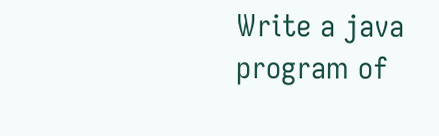Write a java program of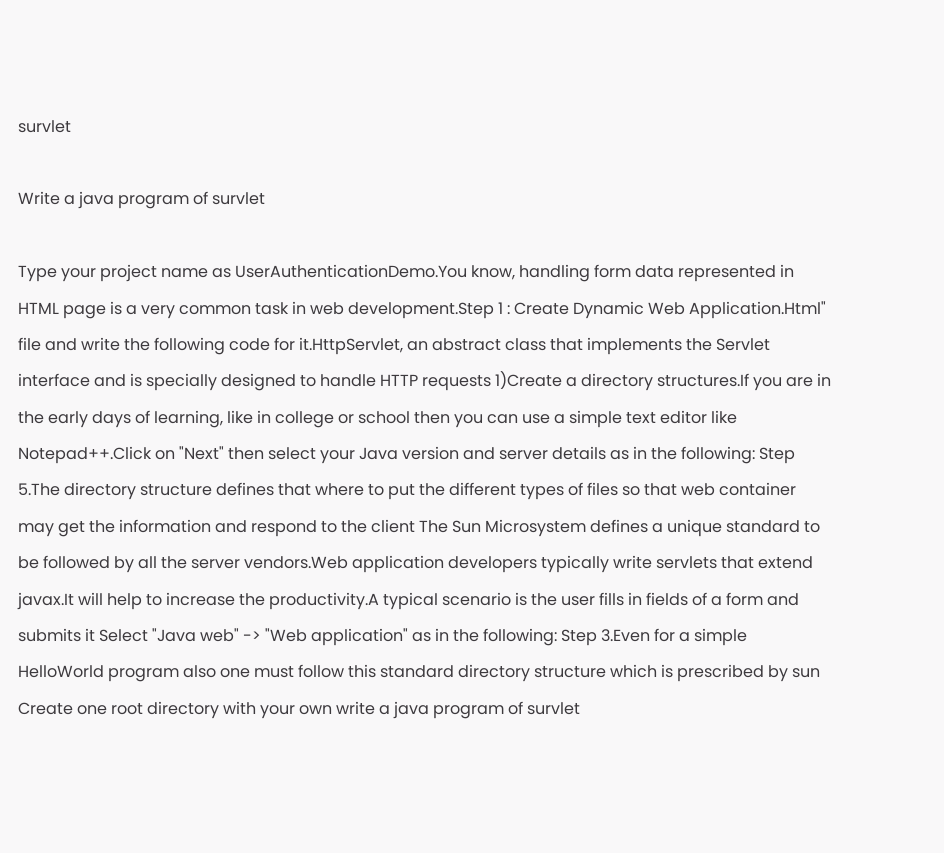survlet

Write a java program of survlet

Type your project name as UserAuthenticationDemo.You know, handling form data represented in HTML page is a very common task in web development.Step 1 : Create Dynamic Web Application.Html" file and write the following code for it.HttpServlet, an abstract class that implements the Servlet interface and is specially designed to handle HTTP requests 1)Create a directory structures.If you are in the early days of learning, like in college or school then you can use a simple text editor like Notepad++.Click on "Next" then select your Java version and server details as in the following: Step 5.The directory structure defines that where to put the different types of files so that web container may get the information and respond to the client The Sun Microsystem defines a unique standard to be followed by all the server vendors.Web application developers typically write servlets that extend javax.It will help to increase the productivity.A typical scenario is the user fills in fields of a form and submits it Select "Java web" -> "Web application" as in the following: Step 3.Even for a simple HelloWorld program also one must follow this standard directory structure which is prescribed by sun Create one root directory with your own write a java program of survlet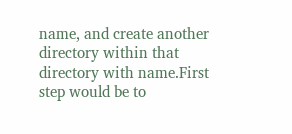name, and create another directory within that directory with name.First step would be to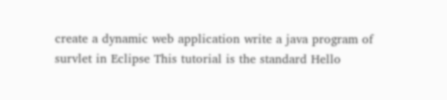create a dynamic web application write a java program of survlet in Eclipse This tutorial is the standard Hello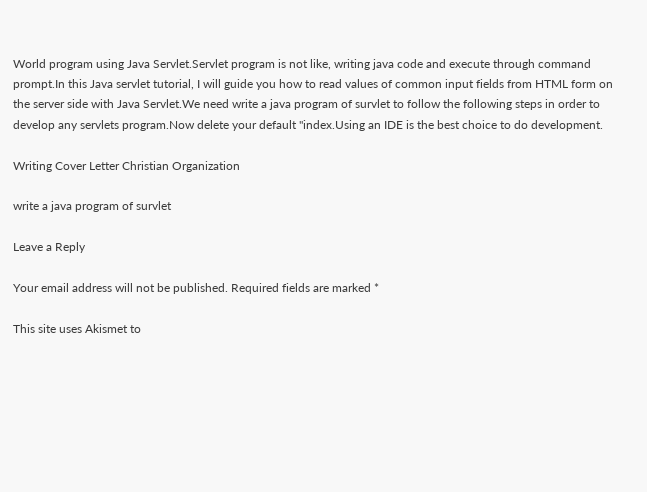World program using Java Servlet.Servlet program is not like, writing java code and execute through command prompt.In this Java servlet tutorial, I will guide you how to read values of common input fields from HTML form on the server side with Java Servlet.We need write a java program of survlet to follow the following steps in order to develop any servlets program.Now delete your default "index.Using an IDE is the best choice to do development.

Writing Cover Letter Christian Organization

write a java program of survlet

Leave a Reply

Your email address will not be published. Required fields are marked *

This site uses Akismet to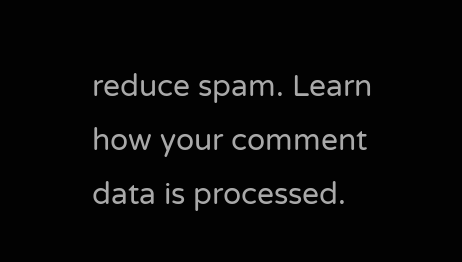reduce spam. Learn how your comment data is processed.